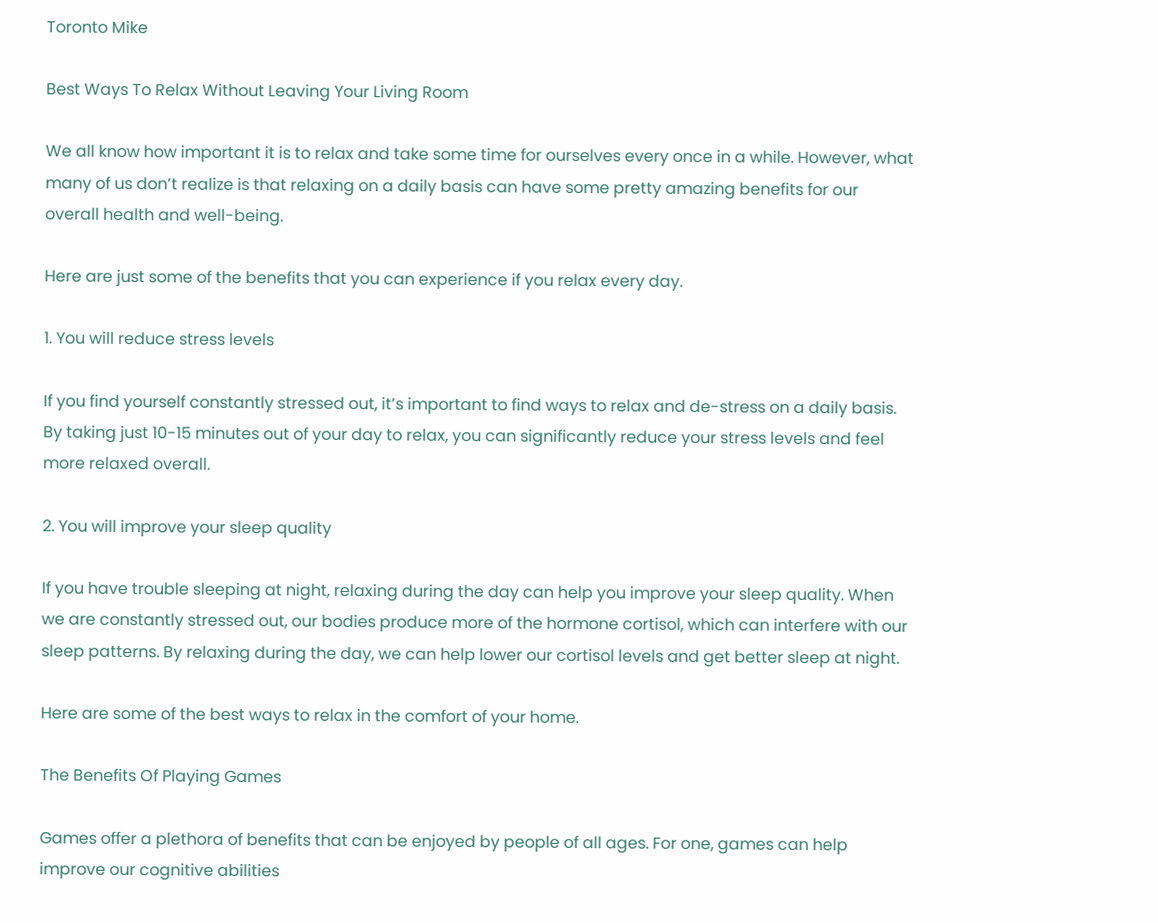Toronto Mike

Best Ways To Relax Without Leaving Your Living Room

We all know how important it is to relax and take some time for ourselves every once in a while. However, what many of us don’t realize is that relaxing on a daily basis can have some pretty amazing benefits for our overall health and well-being.

Here are just some of the benefits that you can experience if you relax every day.

1. You will reduce stress levels

If you find yourself constantly stressed out, it’s important to find ways to relax and de-stress on a daily basis. By taking just 10-15 minutes out of your day to relax, you can significantly reduce your stress levels and feel more relaxed overall.

2. You will improve your sleep quality

If you have trouble sleeping at night, relaxing during the day can help you improve your sleep quality. When we are constantly stressed out, our bodies produce more of the hormone cortisol, which can interfere with our sleep patterns. By relaxing during the day, we can help lower our cortisol levels and get better sleep at night.

Here are some of the best ways to relax in the comfort of your home.

The Benefits Of Playing Games

Games offer a plethora of benefits that can be enjoyed by people of all ages. For one, games can help improve our cognitive abilities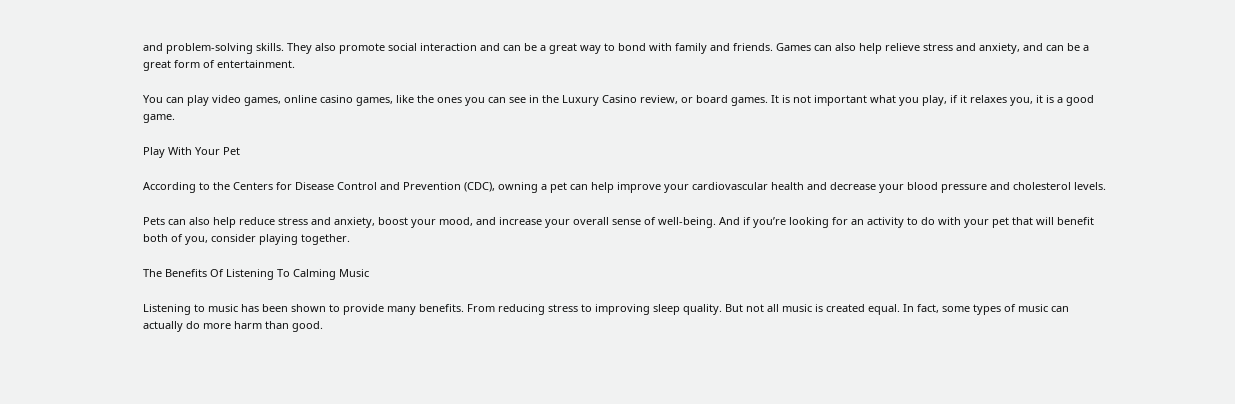and problem-solving skills. They also promote social interaction and can be a great way to bond with family and friends. Games can also help relieve stress and anxiety, and can be a great form of entertainment.

You can play video games, online casino games, like the ones you can see in the Luxury Casino review, or board games. It is not important what you play, if it relaxes you, it is a good game.

Play With Your Pet

According to the Centers for Disease Control and Prevention (CDC), owning a pet can help improve your cardiovascular health and decrease your blood pressure and cholesterol levels.

Pets can also help reduce stress and anxiety, boost your mood, and increase your overall sense of well-being. And if you’re looking for an activity to do with your pet that will benefit both of you, consider playing together.

The Benefits Of Listening To Calming Music

Listening to music has been shown to provide many benefits. From reducing stress to improving sleep quality. But not all music is created equal. In fact, some types of music can actually do more harm than good.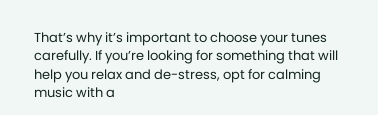That’s why it’s important to choose your tunes carefully. If you’re looking for something that will help you relax and de-stress, opt for calming music with a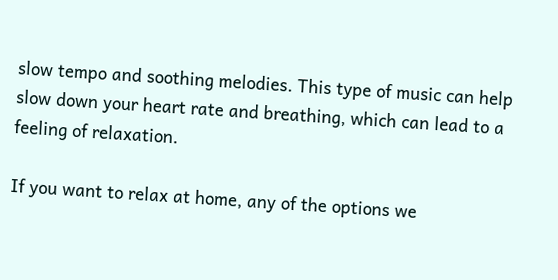slow tempo and soothing melodies. This type of music can help slow down your heart rate and breathing, which can lead to a feeling of relaxation.

If you want to relax at home, any of the options we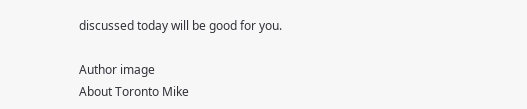discussed today will be good for you.

Author image
About Toronto Mike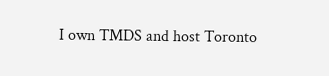I own TMDS and host Toronto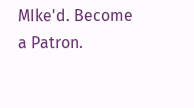MIke'd. Become a Patron.